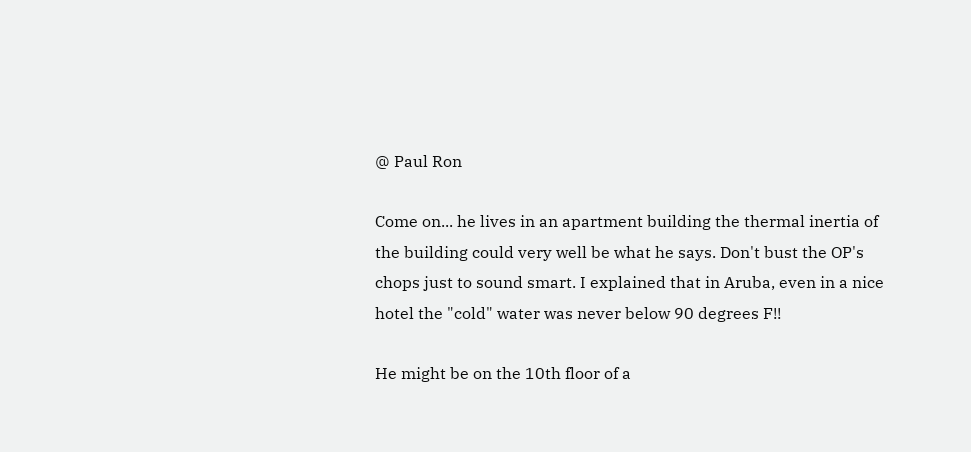@ Paul Ron

Come on... he lives in an apartment building the thermal inertia of the building could very well be what he says. Don't bust the OP's chops just to sound smart. I explained that in Aruba, even in a nice hotel the "cold" water was never below 90 degrees F!!

He might be on the 10th floor of a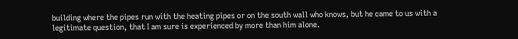building where the pipes run with the heating pipes or on the south wall who knows, but he came to us with a legitimate question, that I am sure is experienced by more than him alone.